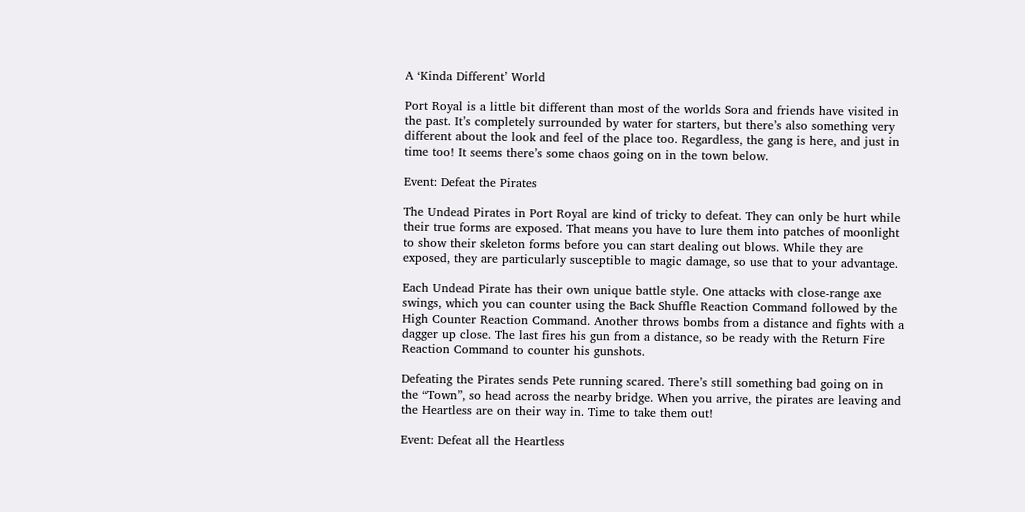A ‘Kinda Different’ World

Port Royal is a little bit different than most of the worlds Sora and friends have visited in the past. It’s completely surrounded by water for starters, but there’s also something very different about the look and feel of the place too. Regardless, the gang is here, and just in time too! It seems there’s some chaos going on in the town below.

Event: Defeat the Pirates

The Undead Pirates in Port Royal are kind of tricky to defeat. They can only be hurt while their true forms are exposed. That means you have to lure them into patches of moonlight to show their skeleton forms before you can start dealing out blows. While they are exposed, they are particularly susceptible to magic damage, so use that to your advantage.

Each Undead Pirate has their own unique battle style. One attacks with close-range axe swings, which you can counter using the Back Shuffle Reaction Command followed by the High Counter Reaction Command. Another throws bombs from a distance and fights with a dagger up close. The last fires his gun from a distance, so be ready with the Return Fire Reaction Command to counter his gunshots.

Defeating the Pirates sends Pete running scared. There’s still something bad going on in the “Town”, so head across the nearby bridge. When you arrive, the pirates are leaving and the Heartless are on their way in. Time to take them out!

Event: Defeat all the Heartless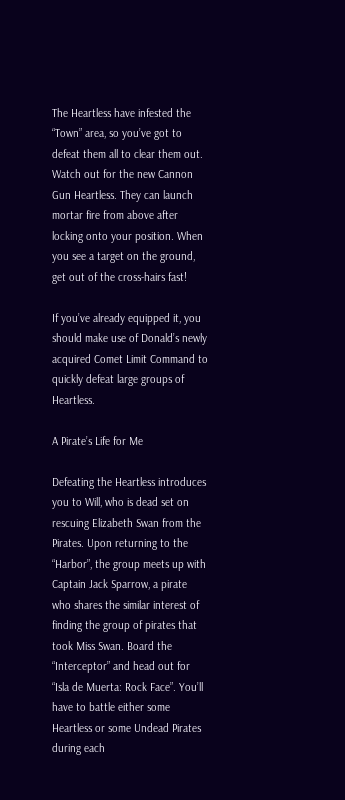The Heartless have infested the “Town” area, so you’ve got to defeat them all to clear them out. Watch out for the new Cannon Gun Heartless. They can launch mortar fire from above after locking onto your position. When you see a target on the ground, get out of the cross-hairs fast!

If you’ve already equipped it, you should make use of Donald’s newly acquired Comet Limit Command to quickly defeat large groups of Heartless.

A Pirate’s Life for Me

Defeating the Heartless introduces you to Will, who is dead set on rescuing Elizabeth Swan from the Pirates. Upon returning to the “Harbor”, the group meets up with Captain Jack Sparrow, a pirate who shares the similar interest of finding the group of pirates that took Miss Swan. Board the “Interceptor” and head out for “Isla de Muerta: Rock Face”. You’ll have to battle either some Heartless or some Undead Pirates during each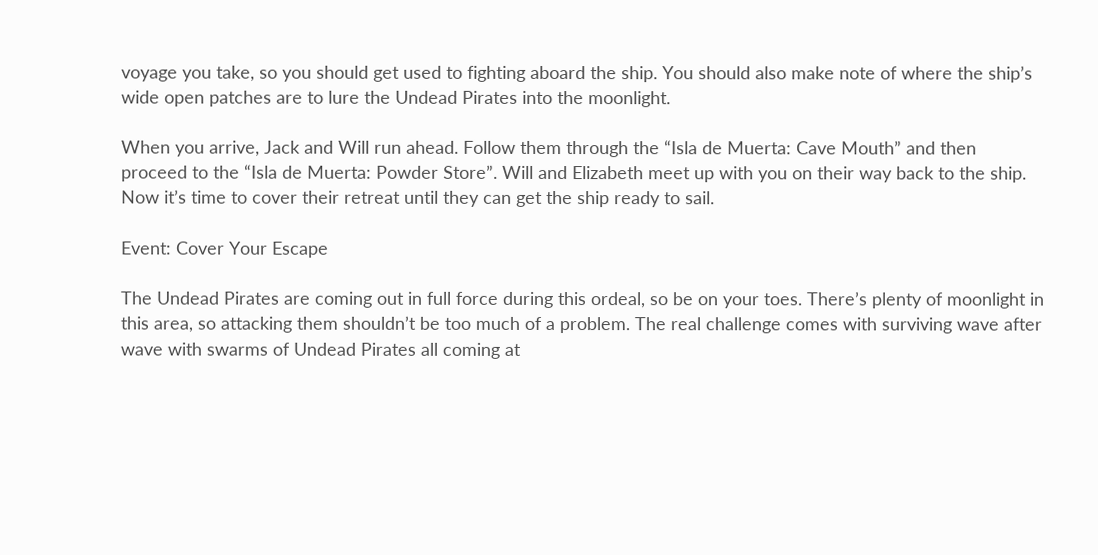voyage you take, so you should get used to fighting aboard the ship. You should also make note of where the ship’s wide open patches are to lure the Undead Pirates into the moonlight.

When you arrive, Jack and Will run ahead. Follow them through the “Isla de Muerta: Cave Mouth” and then proceed to the “Isla de Muerta: Powder Store”. Will and Elizabeth meet up with you on their way back to the ship. Now it’s time to cover their retreat until they can get the ship ready to sail.

Event: Cover Your Escape

The Undead Pirates are coming out in full force during this ordeal, so be on your toes. There’s plenty of moonlight in this area, so attacking them shouldn’t be too much of a problem. The real challenge comes with surviving wave after wave with swarms of Undead Pirates all coming at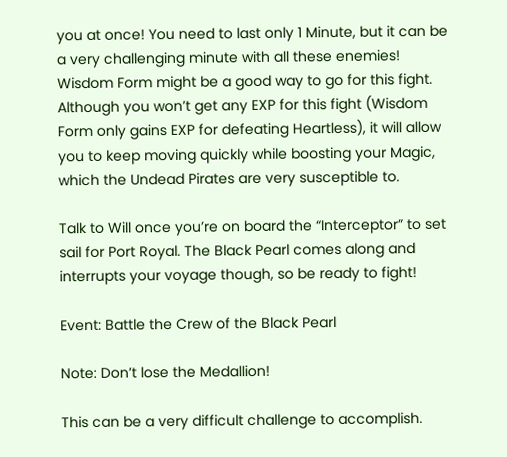you at once! You need to last only 1 Minute, but it can be a very challenging minute with all these enemies! Wisdom Form might be a good way to go for this fight. Although you won’t get any EXP for this fight (Wisdom Form only gains EXP for defeating Heartless), it will allow you to keep moving quickly while boosting your Magic, which the Undead Pirates are very susceptible to.

Talk to Will once you’re on board the “Interceptor” to set sail for Port Royal. The Black Pearl comes along and interrupts your voyage though, so be ready to fight!

Event: Battle the Crew of the Black Pearl

Note: Don’t lose the Medallion!

This can be a very difficult challenge to accomplish.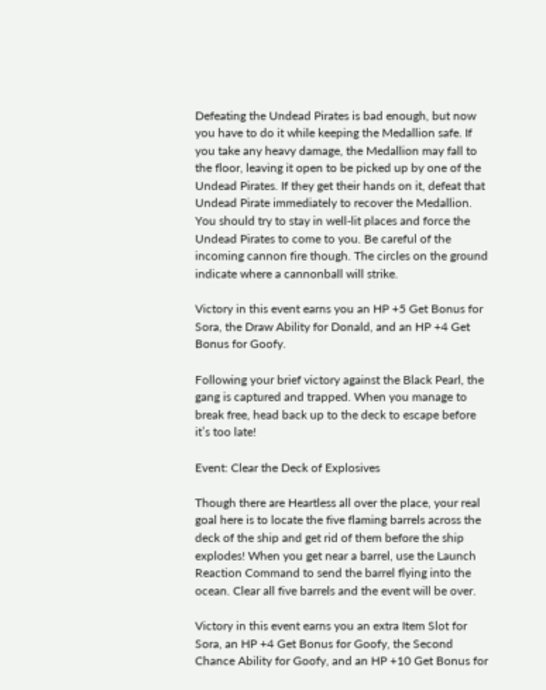Defeating the Undead Pirates is bad enough, but now you have to do it while keeping the Medallion safe. If you take any heavy damage, the Medallion may fall to the floor, leaving it open to be picked up by one of the Undead Pirates. If they get their hands on it, defeat that Undead Pirate immediately to recover the Medallion. You should try to stay in well-lit places and force the Undead Pirates to come to you. Be careful of the incoming cannon fire though. The circles on the ground indicate where a cannonball will strike.

Victory in this event earns you an HP +5 Get Bonus for Sora, the Draw Ability for Donald, and an HP +4 Get Bonus for Goofy.

Following your brief victory against the Black Pearl, the gang is captured and trapped. When you manage to break free, head back up to the deck to escape before it’s too late!

Event: Clear the Deck of Explosives

Though there are Heartless all over the place, your real goal here is to locate the five flaming barrels across the deck of the ship and get rid of them before the ship explodes! When you get near a barrel, use the Launch Reaction Command to send the barrel flying into the ocean. Clear all five barrels and the event will be over.

Victory in this event earns you an extra Item Slot for Sora, an HP +4 Get Bonus for Goofy, the Second Chance Ability for Goofy, and an HP +10 Get Bonus for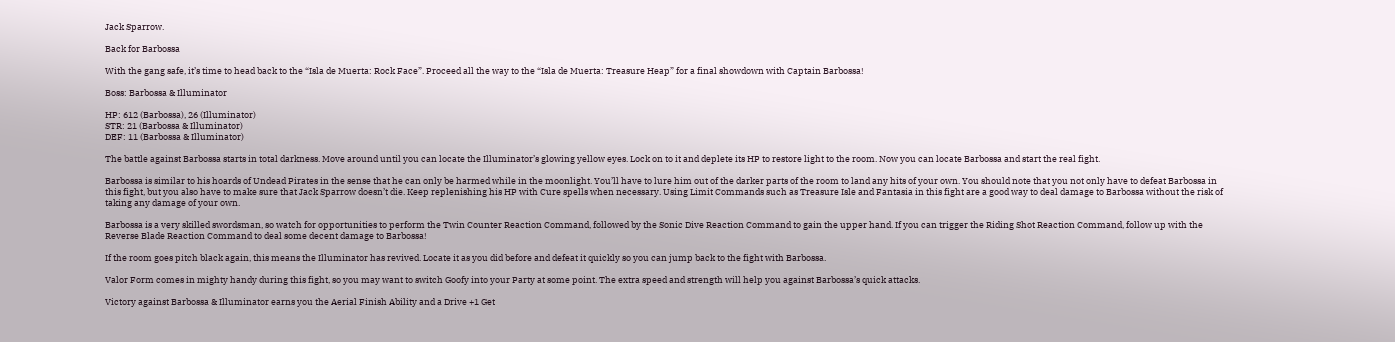Jack Sparrow.

Back for Barbossa

With the gang safe, it’s time to head back to the “Isla de Muerta: Rock Face”. Proceed all the way to the “Isla de Muerta: Treasure Heap” for a final showdown with Captain Barbossa!

Boss: Barbossa & Illuminator

HP: 612 (Barbossa), 26 (Illuminator)
STR: 21 (Barbossa & Illuminator)
DEF: 11 (Barbossa & Illuminator)

The battle against Barbossa starts in total darkness. Move around until you can locate the Illuminator’s glowing yellow eyes. Lock on to it and deplete its HP to restore light to the room. Now you can locate Barbossa and start the real fight.

Barbossa is similar to his hoards of Undead Pirates in the sense that he can only be harmed while in the moonlight. You’ll have to lure him out of the darker parts of the room to land any hits of your own. You should note that you not only have to defeat Barbossa in this fight, but you also have to make sure that Jack Sparrow doesn’t die. Keep replenishing his HP with Cure spells when necessary. Using Limit Commands such as Treasure Isle and Fantasia in this fight are a good way to deal damage to Barbossa without the risk of taking any damage of your own.

Barbossa is a very skilled swordsman, so watch for opportunities to perform the Twin Counter Reaction Command, followed by the Sonic Dive Reaction Command to gain the upper hand. If you can trigger the Riding Shot Reaction Command, follow up with the Reverse Blade Reaction Command to deal some decent damage to Barbossa!

If the room goes pitch black again, this means the Illuminator has revived. Locate it as you did before and defeat it quickly so you can jump back to the fight with Barbossa.

Valor Form comes in mighty handy during this fight, so you may want to switch Goofy into your Party at some point. The extra speed and strength will help you against Barbossa’s quick attacks.

Victory against Barbossa & Illuminator earns you the Aerial Finish Ability and a Drive +1 Get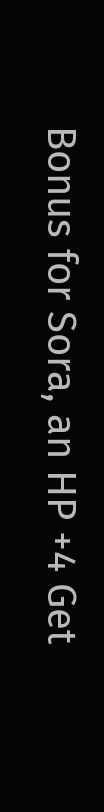Bonus for Sora, an HP +4 Get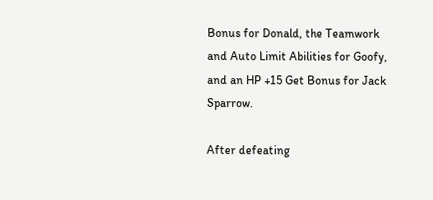Bonus for Donald, the Teamwork and Auto Limit Abilities for Goofy, and an HP +15 Get Bonus for Jack Sparrow.

After defeating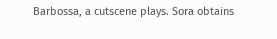Barbossa, a cutscene plays. Sora obtains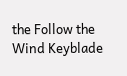the Follow the Wind Keyblade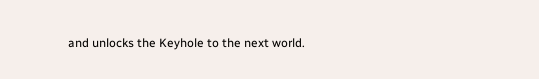and unlocks the Keyhole to the next world.